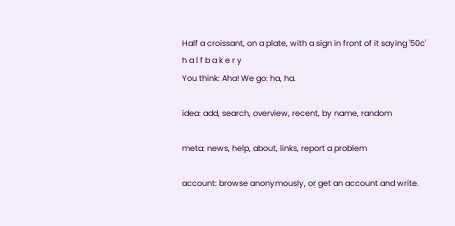Half a croissant, on a plate, with a sign in front of it saying '50c'
h a l f b a k e r y
You think: Aha! We go: ha, ha.

idea: add, search, overview, recent, by name, random

meta: news, help, about, links, report a problem

account: browse anonymously, or get an account and write.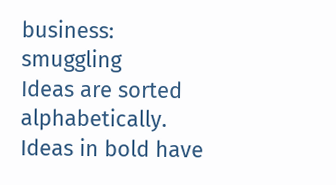business: smuggling
Ideas are sorted alphabetically.
Ideas in bold have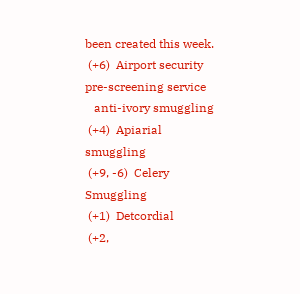been created this week.
 (+6)  Airport security pre-screening service
   anti-ivory smuggling
 (+4)  Apiarial smuggling
 (+9, -6)  Celery Smuggling
 (+1)  Detcordial
 (+2,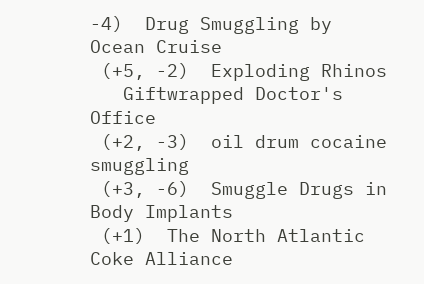-4)  Drug Smuggling by Ocean Cruise
 (+5, -2)  Exploding Rhinos
   Giftwrapped Doctor's Office
 (+2, -3)  oil drum cocaine smuggling
 (+3, -6)  Smuggle Drugs in Body Implants
 (+1)  The North Atlantic Coke Alliance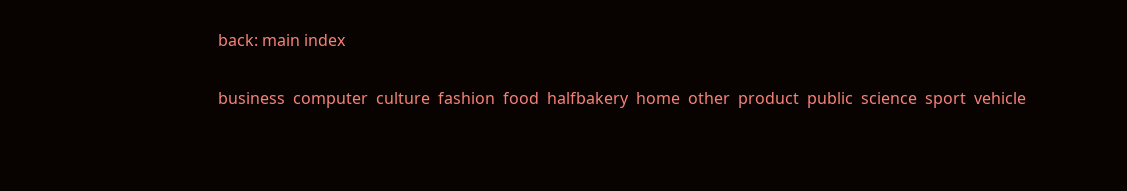back: main index

business  computer  culture  fashion  food  halfbakery  home  other  product  public  science  sport  vehicle